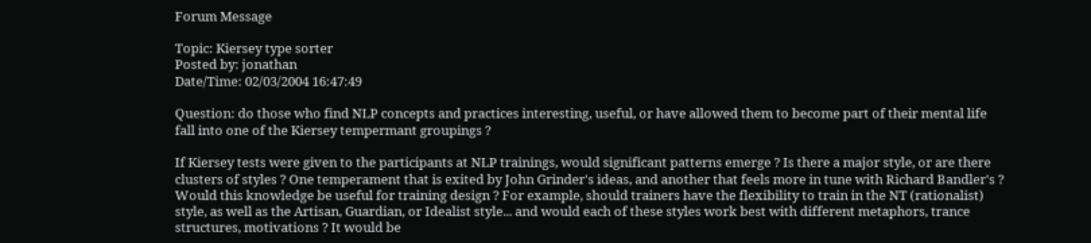Forum Message

Topic: Kiersey type sorter
Posted by: jonathan
Date/Time: 02/03/2004 16:47:49

Question: do those who find NLP concepts and practices interesting, useful, or have allowed them to become part of their mental life fall into one of the Kiersey tempermant groupings ?

If Kiersey tests were given to the participants at NLP trainings, would significant patterns emerge ? Is there a major style, or are there clusters of styles ? One temperament that is exited by John Grinder's ideas, and another that feels more in tune with Richard Bandler's ? Would this knowledge be useful for training design ? For example, should trainers have the flexibility to train in the NT (rationalist) style, as well as the Artisan, Guardian, or Idealist style... and would each of these styles work best with different metaphors, trance structures, motivations ? It would be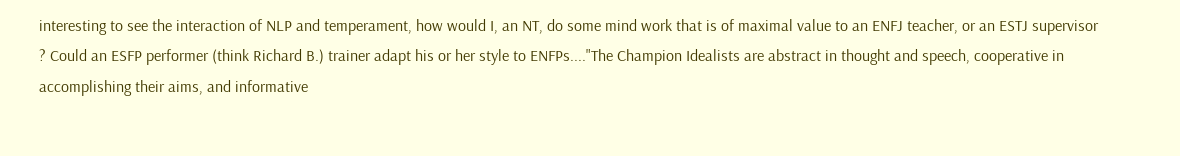interesting to see the interaction of NLP and temperament, how would I, an NT, do some mind work that is of maximal value to an ENFJ teacher, or an ESTJ supervisor ? Could an ESFP performer (think Richard B.) trainer adapt his or her style to ENFPs...."The Champion Idealists are abstract in thought and speech, cooperative in accomplishing their aims, and informative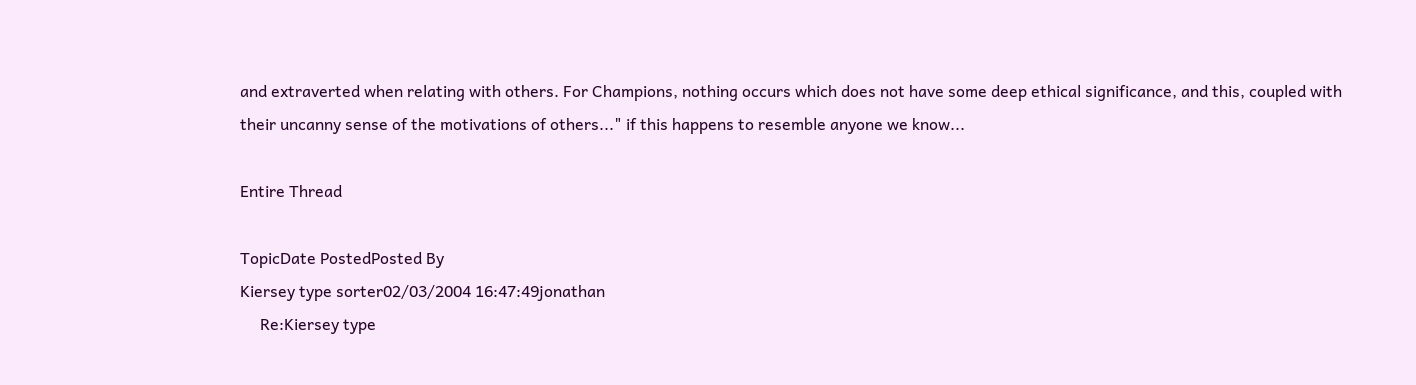and extraverted when relating with others. For Champions, nothing occurs which does not have some deep ethical significance, and this, coupled with their uncanny sense of the motivations of others..." if this happens to resemble anyone we know...

Entire Thread

TopicDate PostedPosted By
Kiersey type sorter02/03/2004 16:47:49jonathan
     Re:Kiersey type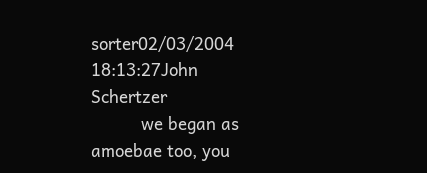sorter02/03/2004 18:13:27John Schertzer
          we began as amoebae too, you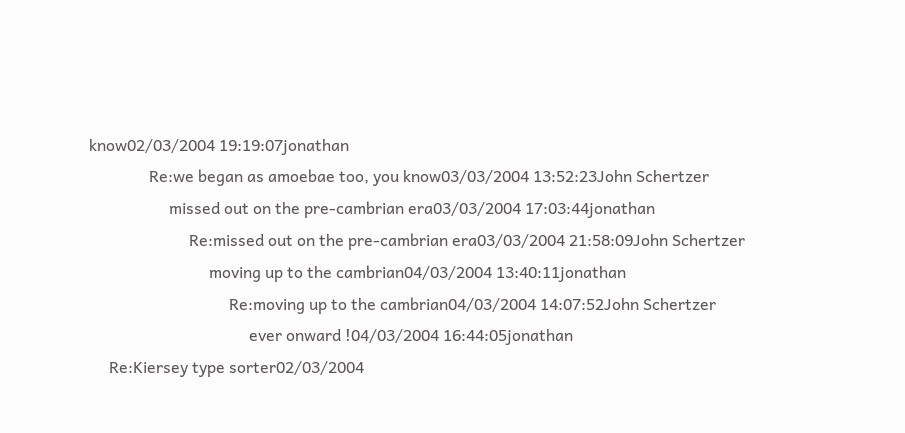know02/03/2004 19:19:07jonathan
               Re:we began as amoebae too, you know03/03/2004 13:52:23John Schertzer
                    missed out on the pre-cambrian era03/03/2004 17:03:44jonathan
                         Re:missed out on the pre-cambrian era03/03/2004 21:58:09John Schertzer
                              moving up to the cambrian04/03/2004 13:40:11jonathan
                                   Re:moving up to the cambrian04/03/2004 14:07:52John Schertzer
                                        ever onward !04/03/2004 16:44:05jonathan
     Re:Kiersey type sorter02/03/2004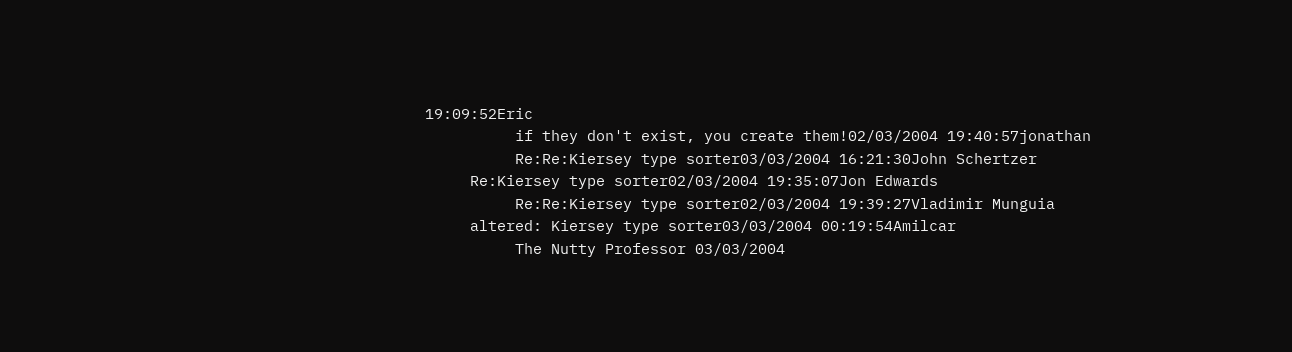19:09:52Eric
          if they don't exist, you create them!02/03/2004 19:40:57jonathan
          Re:Re:Kiersey type sorter03/03/2004 16:21:30John Schertzer
     Re:Kiersey type sorter02/03/2004 19:35:07Jon Edwards
          Re:Re:Kiersey type sorter02/03/2004 19:39:27Vladimir Munguia
     altered: Kiersey type sorter03/03/2004 00:19:54Amilcar
          The Nutty Professor 03/03/2004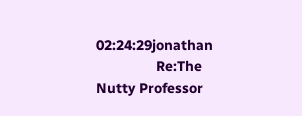02:24:29jonathan
               Re:The Nutty Professor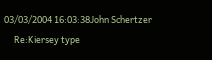03/03/2004 16:03:38John Schertzer
     Re:Kiersey type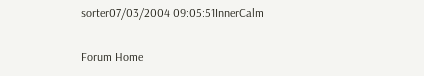sorter07/03/2004 09:05:51InnerCalm

Forum Home